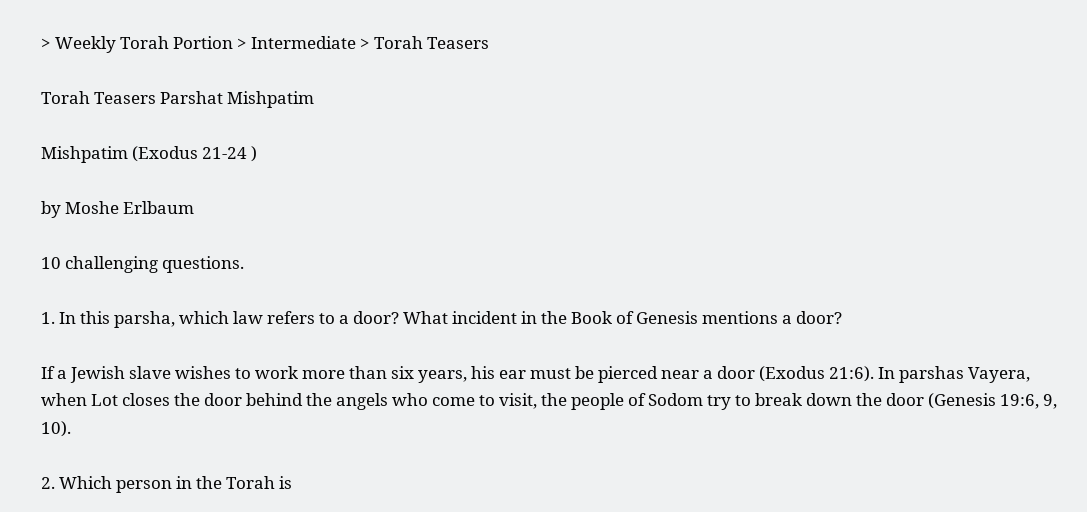> Weekly Torah Portion > Intermediate > Torah Teasers

Torah Teasers Parshat Mishpatim

Mishpatim (Exodus 21-24 )

by Moshe Erlbaum

10 challenging questions.

1. In this parsha, which law refers to a door? What incident in the Book of Genesis mentions a door?

If a Jewish slave wishes to work more than six years, his ear must be pierced near a door (Exodus 21:6). In parshas Vayera, when Lot closes the door behind the angels who come to visit, the people of Sodom try to break down the door (Genesis 19:6, 9, 10).

2. Which person in the Torah is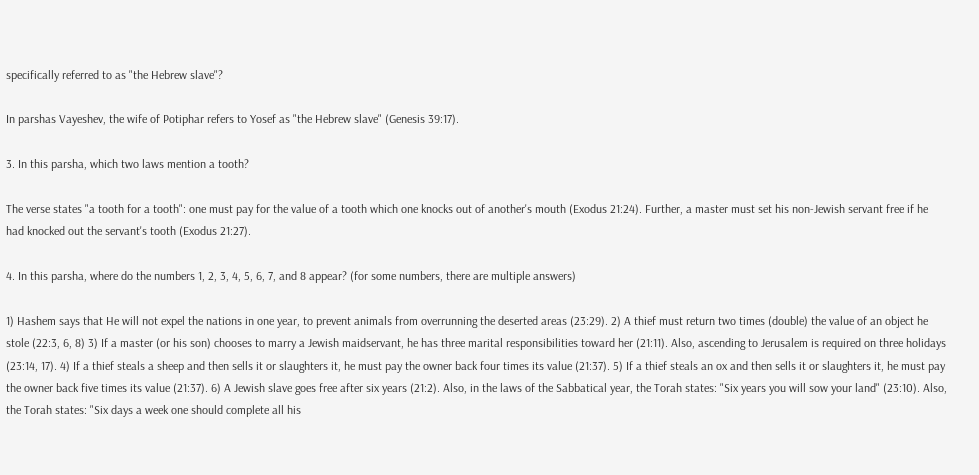specifically referred to as "the Hebrew slave"?

In parshas Vayeshev, the wife of Potiphar refers to Yosef as "the Hebrew slave" (Genesis 39:17).

3. In this parsha, which two laws mention a tooth?

The verse states "a tooth for a tooth": one must pay for the value of a tooth which one knocks out of another's mouth (Exodus 21:24). Further, a master must set his non-Jewish servant free if he had knocked out the servant's tooth (Exodus 21:27).

4. In this parsha, where do the numbers 1, 2, 3, 4, 5, 6, 7, and 8 appear? (for some numbers, there are multiple answers)

1) Hashem says that He will not expel the nations in one year, to prevent animals from overrunning the deserted areas (23:29). 2) A thief must return two times (double) the value of an object he stole (22:3, 6, 8) 3) If a master (or his son) chooses to marry a Jewish maidservant, he has three marital responsibilities toward her (21:11). Also, ascending to Jerusalem is required on three holidays (23:14, 17). 4) If a thief steals a sheep and then sells it or slaughters it, he must pay the owner back four times its value (21:37). 5) If a thief steals an ox and then sells it or slaughters it, he must pay the owner back five times its value (21:37). 6) A Jewish slave goes free after six years (21:2). Also, in the laws of the Sabbatical year, the Torah states: "Six years you will sow your land" (23:10). Also, the Torah states: "Six days a week one should complete all his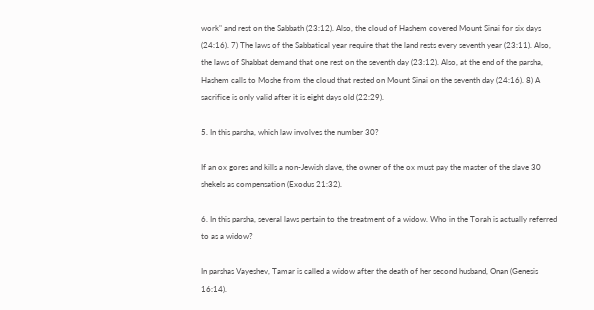work" and rest on the Sabbath (23:12). Also, the cloud of Hashem covered Mount Sinai for six days (24:16). 7) The laws of the Sabbatical year require that the land rests every seventh year (23:11). Also, the laws of Shabbat demand that one rest on the seventh day (23:12). Also, at the end of the parsha, Hashem calls to Moshe from the cloud that rested on Mount Sinai on the seventh day (24:16). 8) A sacrifice is only valid after it is eight days old (22:29).

5. In this parsha, which law involves the number 30?

If an ox gores and kills a non-Jewish slave, the owner of the ox must pay the master of the slave 30 shekels as compensation (Exodus 21:32).

6. In this parsha, several laws pertain to the treatment of a widow. Who in the Torah is actually referred to as a widow?

In parshas Vayeshev, Tamar is called a widow after the death of her second husband, Onan (Genesis 16:14).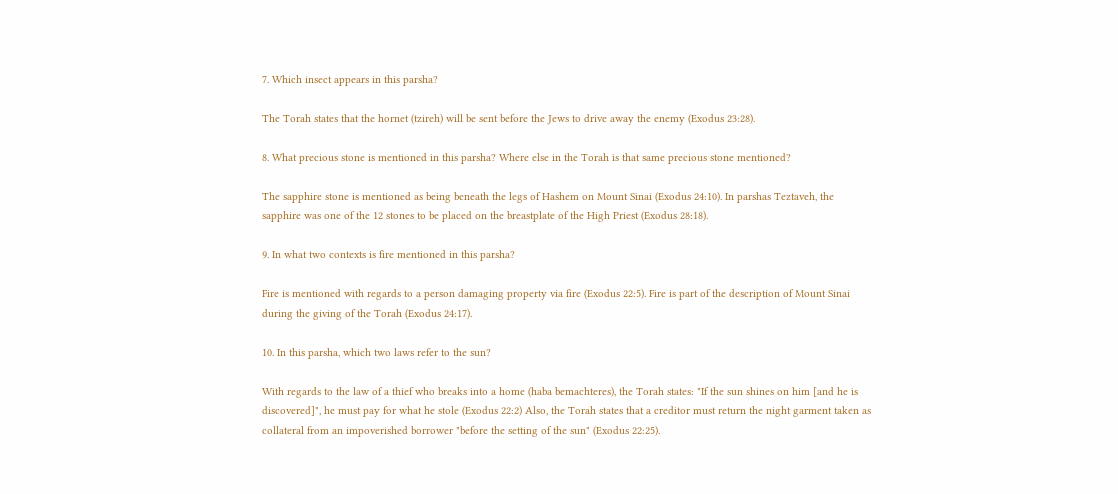7. Which insect appears in this parsha?

The Torah states that the hornet (tzireh) will be sent before the Jews to drive away the enemy (Exodus 23:28).

8. What precious stone is mentioned in this parsha? Where else in the Torah is that same precious stone mentioned?

The sapphire stone is mentioned as being beneath the legs of Hashem on Mount Sinai (Exodus 24:10). In parshas Teztaveh, the sapphire was one of the 12 stones to be placed on the breastplate of the High Priest (Exodus 28:18).

9. In what two contexts is fire mentioned in this parsha?

Fire is mentioned with regards to a person damaging property via fire (Exodus 22:5). Fire is part of the description of Mount Sinai during the giving of the Torah (Exodus 24:17).

10. In this parsha, which two laws refer to the sun?

With regards to the law of a thief who breaks into a home (haba bemachteres), the Torah states: "If the sun shines on him [and he is discovered]", he must pay for what he stole (Exodus 22:2) Also, the Torah states that a creditor must return the night garment taken as collateral from an impoverished borrower "before the setting of the sun" (Exodus 22:25).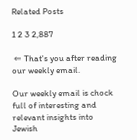Related Posts

1 2 3 2,887

 ⇐ That's you after reading our weekly email.

Our weekly email is chock full of interesting and relevant insights into Jewish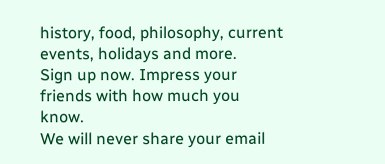history, food, philosophy, current events, holidays and more.
Sign up now. Impress your friends with how much you know.
We will never share your email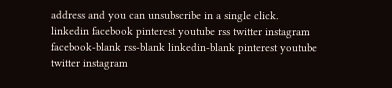address and you can unsubscribe in a single click.
linkedin facebook pinterest youtube rss twitter instagram facebook-blank rss-blank linkedin-blank pinterest youtube twitter instagram